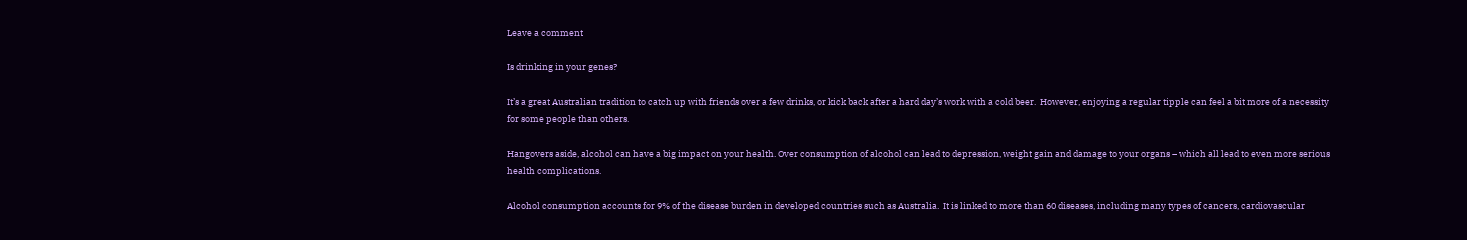Leave a comment

Is drinking in your genes?

It’s a great Australian tradition to catch up with friends over a few drinks, or kick back after a hard day’s work with a cold beer.  However, enjoying a regular tipple can feel a bit more of a necessity for some people than others.

Hangovers aside, alcohol can have a big impact on your health. Over consumption of alcohol can lead to depression, weight gain and damage to your organs – which all lead to even more serious health complications.

Alcohol consumption accounts for 9% of the disease burden in developed countries such as Australia.  It is linked to more than 60 diseases, including many types of cancers, cardiovascular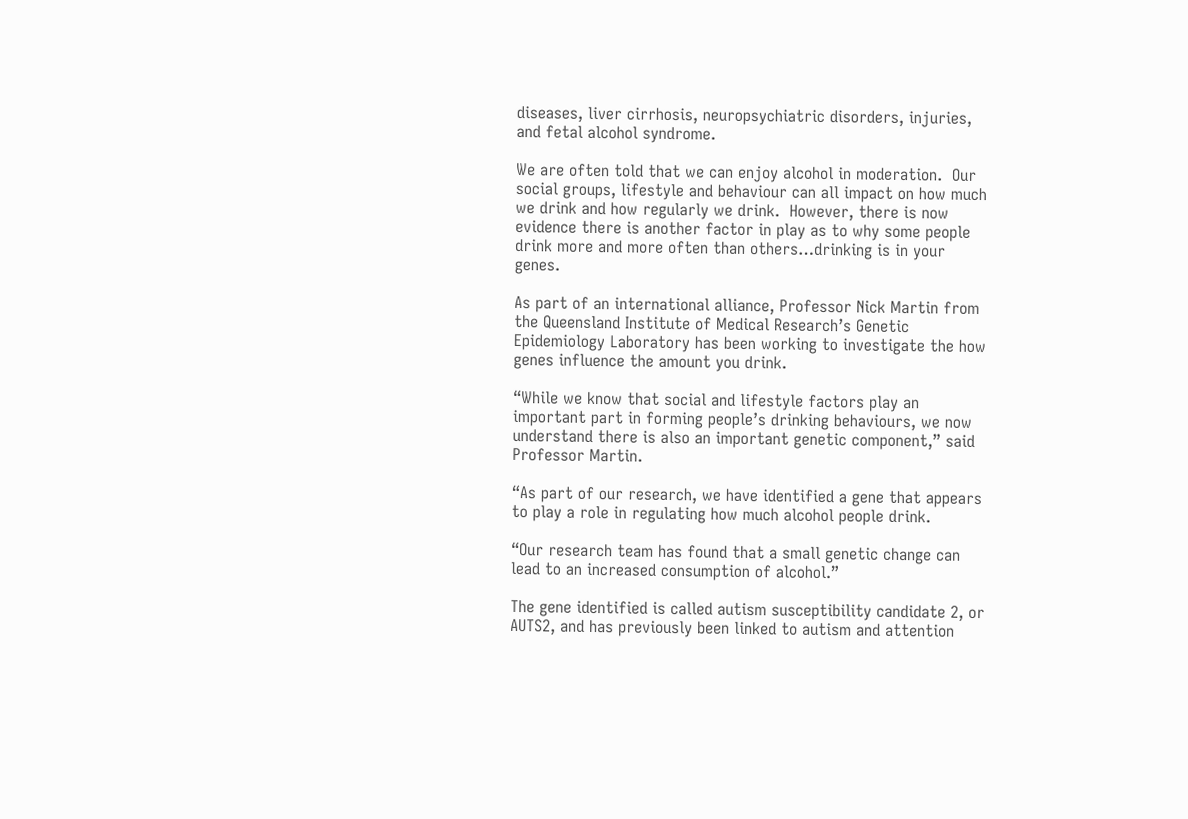diseases, liver cirrhosis, neuropsychiatric disorders, injuries, and fetal alcohol syndrome.

We are often told that we can enjoy alcohol in moderation.  Our social groups, lifestyle and behaviour can all impact on how much we drink and how regularly we drink.  However, there is now evidence there is another factor in play as to why some people drink more and more often than others…drinking is in your genes.

As part of an international alliance, Professor Nick Martin from the Queensland Institute of Medical Research’s Genetic Epidemiology Laboratory has been working to investigate the how genes influence the amount you drink.

“While we know that social and lifestyle factors play an important part in forming people’s drinking behaviours, we now understand there is also an important genetic component,” said Professor Martin.

“As part of our research, we have identified a gene that appears to play a role in regulating how much alcohol people drink.

“Our research team has found that a small genetic change can lead to an increased consumption of alcohol.”

The gene identified is called autism susceptibility candidate 2, or AUTS2, and has previously been linked to autism and attention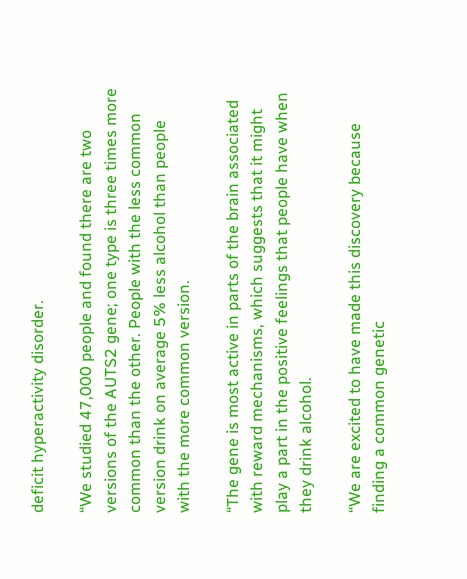deficit hyperactivity disorder.

“We studied 47,000 people and found there are two versions of the AUTS2 gene; one type is three times more common than the other. People with the less common version drink on average 5% less alcohol than people with the more common version.

“The gene is most active in parts of the brain associated with reward mechanisms, which suggests that it might play a part in the positive feelings that people have when they drink alcohol.

“We are excited to have made this discovery because finding a common genetic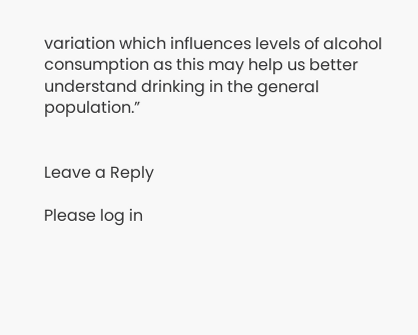variation which influences levels of alcohol consumption as this may help us better understand drinking in the general population.”


Leave a Reply

Please log in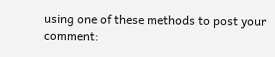using one of these methods to post your comment: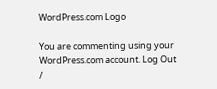WordPress.com Logo

You are commenting using your WordPress.com account. Log Out /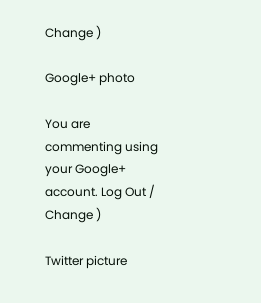Change )

Google+ photo

You are commenting using your Google+ account. Log Out /  Change )

Twitter picture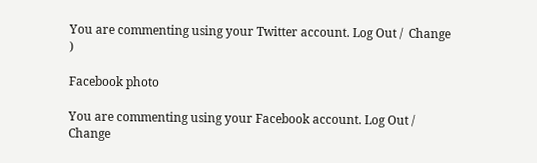You are commenting using your Twitter account. Log Out /  Change )

Facebook photo

You are commenting using your Facebook account. Log Out /  Change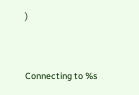)


Connecting to %s